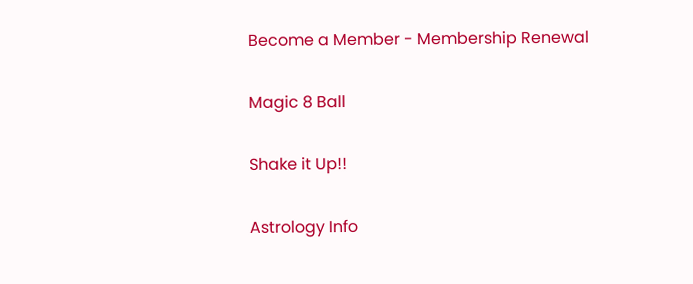Become a Member - Membership Renewal

Magic 8 Ball

Shake it Up!!

Astrology Info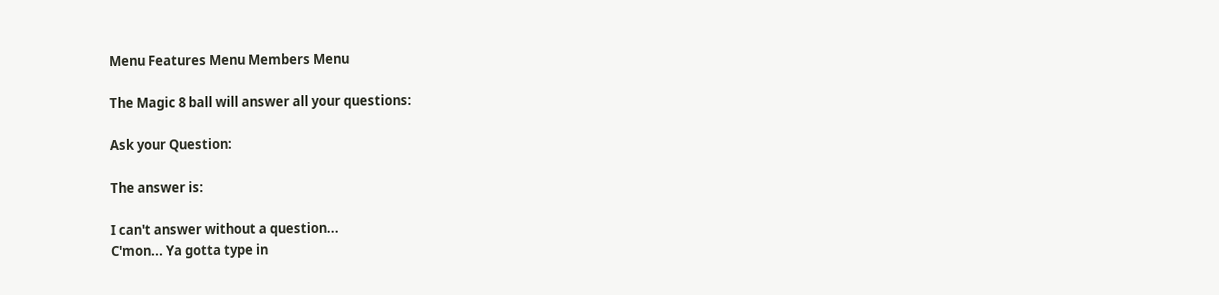Menu Features Menu Members Menu

The Magic 8 ball will answer all your questions:

Ask your Question:

The answer is:

I can't answer without a question...
C'mon... Ya gotta type in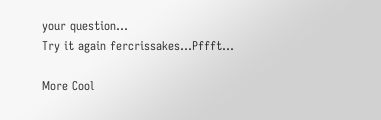your question...
Try it again fercrissakes...Pffft...

More Cool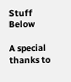Stuff Below

A special thanks to